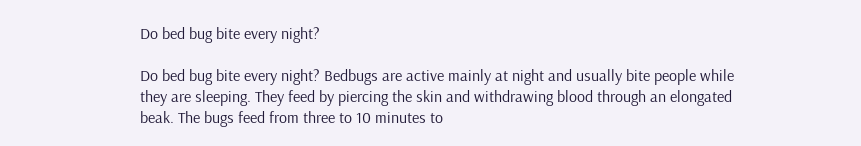Do bed bug bite every night?

Do bed bug bite every night? Bedbugs are active mainly at night and usually bite people while they are sleeping. They feed by piercing the skin and withdrawing blood through an elongated beak. The bugs feed from three to 10 minutes to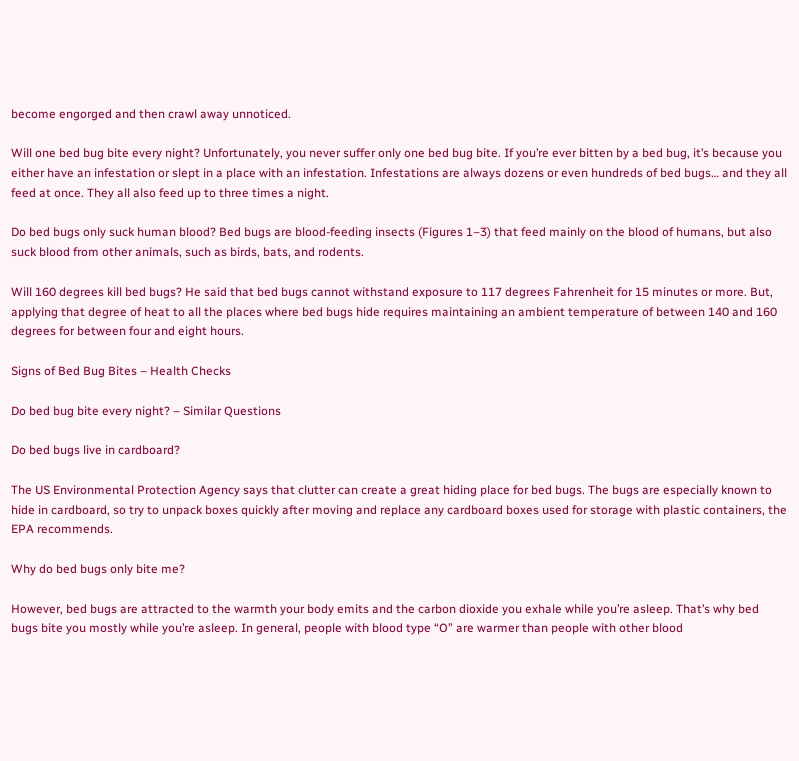become engorged and then crawl away unnoticed.

Will one bed bug bite every night? Unfortunately, you never suffer only one bed bug bite. If you’re ever bitten by a bed bug, it’s because you either have an infestation or slept in a place with an infestation. Infestations are always dozens or even hundreds of bed bugs… and they all feed at once. They all also feed up to three times a night.

Do bed bugs only suck human blood? Bed bugs are blood-feeding insects (Figures 1–3) that feed mainly on the blood of humans, but also suck blood from other animals, such as birds, bats, and rodents.

Will 160 degrees kill bed bugs? He said that bed bugs cannot withstand exposure to 117 degrees Fahrenheit for 15 minutes or more. But, applying that degree of heat to all the places where bed bugs hide requires maintaining an ambient temperature of between 140 and 160 degrees for between four and eight hours.

Signs of Bed Bug Bites – Health Checks

Do bed bug bite every night? – Similar Questions

Do bed bugs live in cardboard?

The US Environmental Protection Agency says that clutter can create a great hiding place for bed bugs. The bugs are especially known to hide in cardboard, so try to unpack boxes quickly after moving and replace any cardboard boxes used for storage with plastic containers, the EPA recommends.

Why do bed bugs only bite me?

However, bed bugs are attracted to the warmth your body emits and the carbon dioxide you exhale while you’re asleep. That’s why bed bugs bite you mostly while you’re asleep. In general, people with blood type “O” are warmer than people with other blood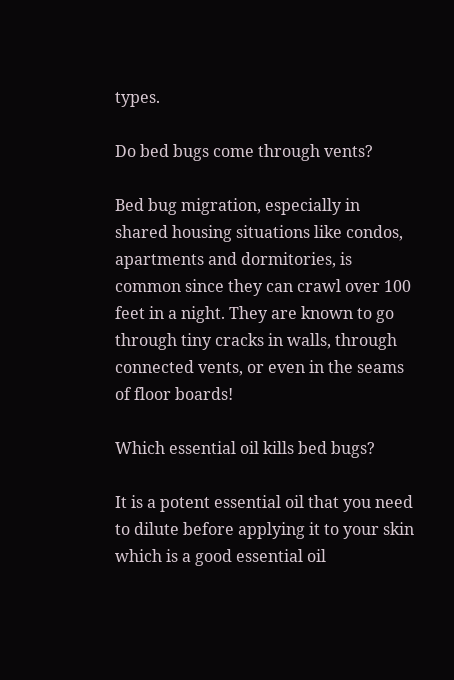types.

Do bed bugs come through vents?

Bed bug migration, especially in shared housing situations like condos, apartments and dormitories, is common since they can crawl over 100 feet in a night. They are known to go through tiny cracks in walls, through connected vents, or even in the seams of floor boards!

Which essential oil kills bed bugs?

It is a potent essential oil that you need to dilute before applying it to your skin which is a good essential oil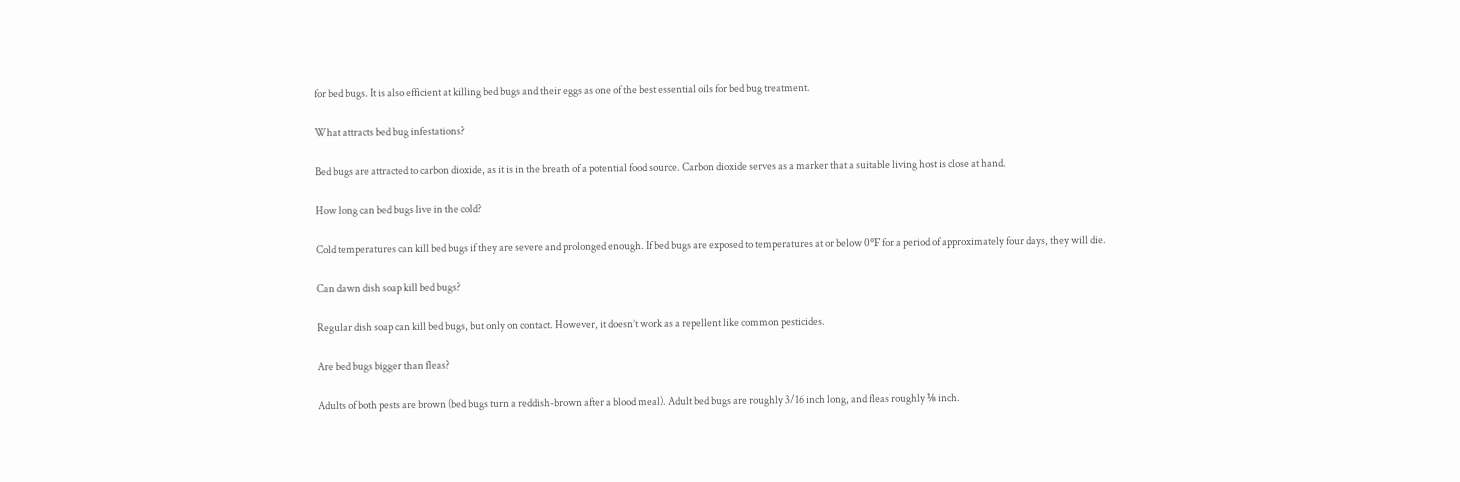for bed bugs. It is also efficient at killing bed bugs and their eggs as one of the best essential oils for bed bug treatment.

What attracts bed bug infestations?

Bed bugs are attracted to carbon dioxide, as it is in the breath of a potential food source. Carbon dioxide serves as a marker that a suitable living host is close at hand.

How long can bed bugs live in the cold?

Cold temperatures can kill bed bugs if they are severe and prolonged enough. If bed bugs are exposed to temperatures at or below 0℉ for a period of approximately four days, they will die.

Can dawn dish soap kill bed bugs?

Regular dish soap can kill bed bugs, but only on contact. However, it doesn’t work as a repellent like common pesticides.

Are bed bugs bigger than fleas?

Adults of both pests are brown (bed bugs turn a reddish-brown after a blood meal). Adult bed bugs are roughly 3/16 inch long, and fleas roughly ⅛ inch.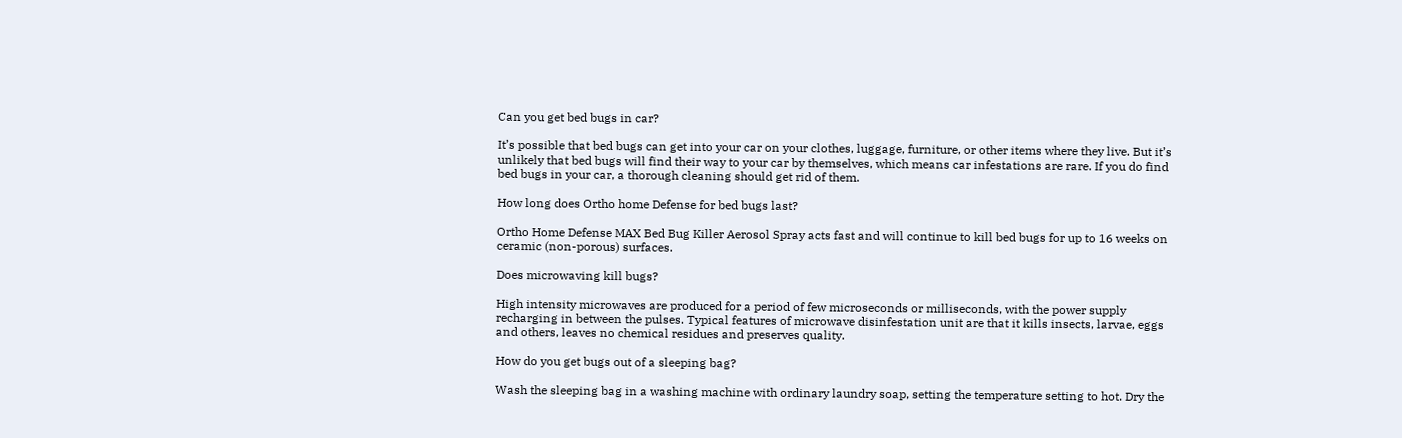Can you get bed bugs in car?

It’s possible that bed bugs can get into your car on your clothes, luggage, furniture, or other items where they live. But it’s unlikely that bed bugs will find their way to your car by themselves, which means car infestations are rare. If you do find bed bugs in your car, a thorough cleaning should get rid of them.

How long does Ortho home Defense for bed bugs last?

Ortho Home Defense MAX Bed Bug Killer Aerosol Spray acts fast and will continue to kill bed bugs for up to 16 weeks on ceramic (non-porous) surfaces.

Does microwaving kill bugs?

High intensity microwaves are produced for a period of few microseconds or milliseconds, with the power supply recharging in between the pulses. Typical features of microwave disinfestation unit are that it kills insects, larvae, eggs and others, leaves no chemical residues and preserves quality.

How do you get bugs out of a sleeping bag?

Wash the sleeping bag in a washing machine with ordinary laundry soap, setting the temperature setting to hot. Dry the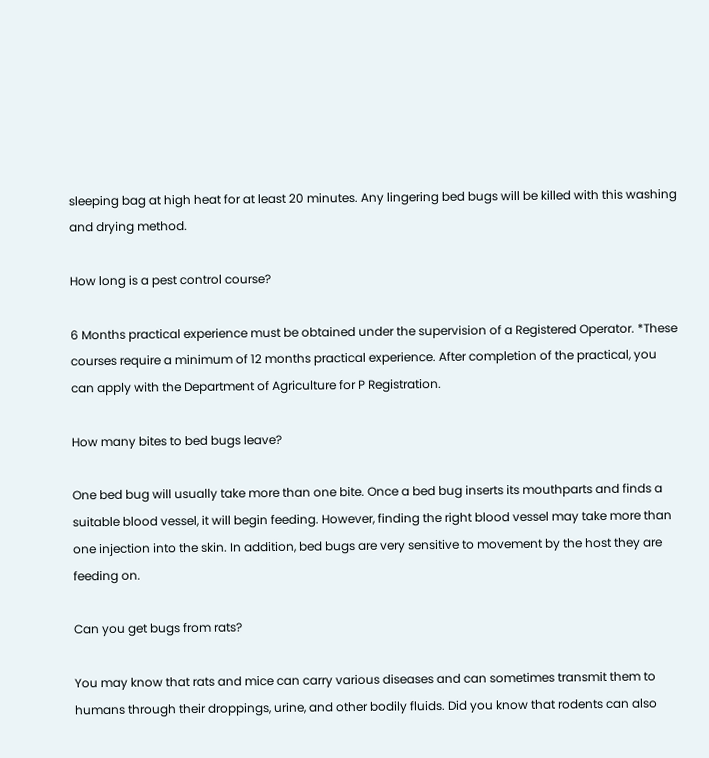sleeping bag at high heat for at least 20 minutes. Any lingering bed bugs will be killed with this washing and drying method.

How long is a pest control course?

6 Months practical experience must be obtained under the supervision of a Registered Operator. *These courses require a minimum of 12 months practical experience. After completion of the practical, you can apply with the Department of Agriculture for P Registration.

How many bites to bed bugs leave?

One bed bug will usually take more than one bite. Once a bed bug inserts its mouthparts and finds a suitable blood vessel, it will begin feeding. However, finding the right blood vessel may take more than one injection into the skin. In addition, bed bugs are very sensitive to movement by the host they are feeding on.

Can you get bugs from rats?

You may know that rats and mice can carry various diseases and can sometimes transmit them to humans through their droppings, urine, and other bodily fluids. Did you know that rodents can also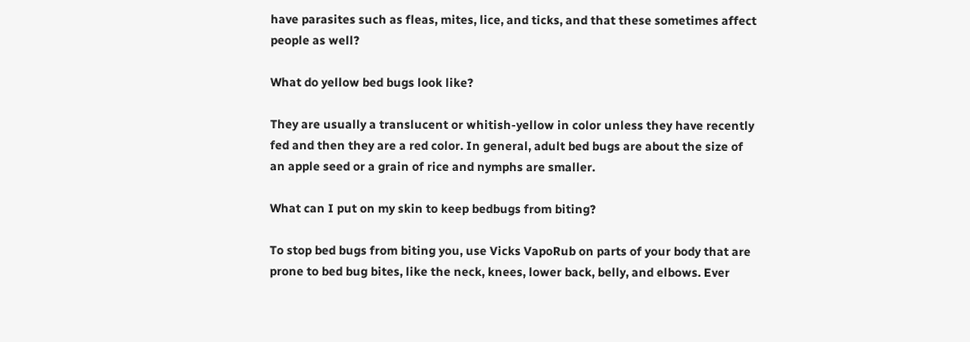have parasites such as fleas, mites, lice, and ticks, and that these sometimes affect people as well?

What do yellow bed bugs look like?

They are usually a translucent or whitish-yellow in color unless they have recently fed and then they are a red color. In general, adult bed bugs are about the size of an apple seed or a grain of rice and nymphs are smaller.

What can I put on my skin to keep bedbugs from biting?

To stop bed bugs from biting you, use Vicks VapoRub on parts of your body that are prone to bed bug bites, like the neck, knees, lower back, belly, and elbows. Ever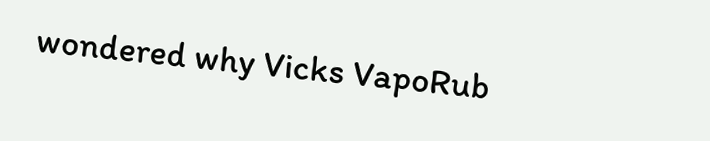wondered why Vicks VapoRub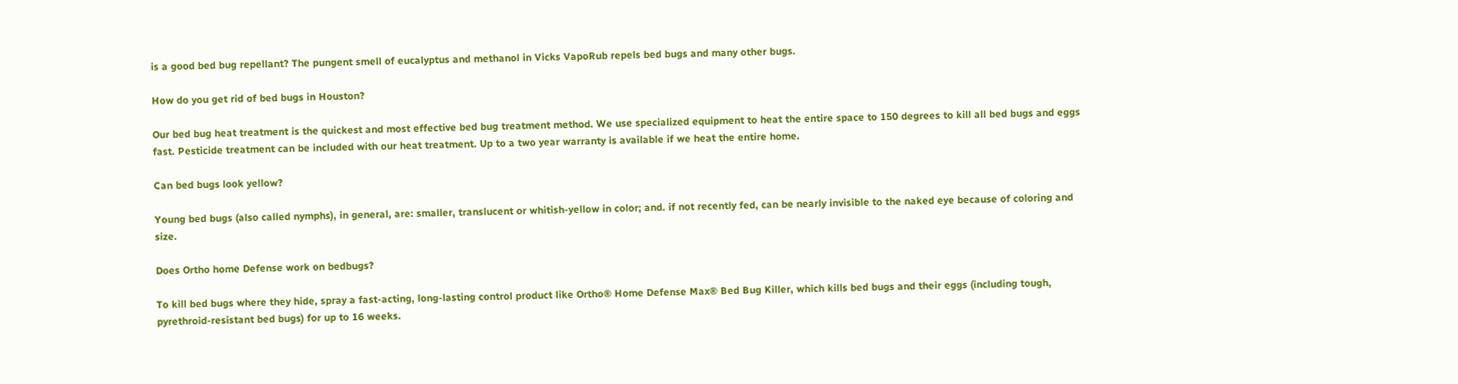is a good bed bug repellant? The pungent smell of eucalyptus and methanol in Vicks VapoRub repels bed bugs and many other bugs.

How do you get rid of bed bugs in Houston?

Our bed bug heat treatment is the quickest and most effective bed bug treatment method. We use specialized equipment to heat the entire space to 150 degrees to kill all bed bugs and eggs fast. Pesticide treatment can be included with our heat treatment. Up to a two year warranty is available if we heat the entire home.

Can bed bugs look yellow?

Young bed bugs (also called nymphs), in general, are: smaller, translucent or whitish-yellow in color; and. if not recently fed, can be nearly invisible to the naked eye because of coloring and size.

Does Ortho home Defense work on bedbugs?

To kill bed bugs where they hide, spray a fast-acting, long-lasting control product like Ortho® Home Defense Max® Bed Bug Killer, which kills bed bugs and their eggs (including tough, pyrethroid-resistant bed bugs) for up to 16 weeks.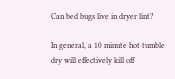Can bed bugs live in dryer lint?

In general, a 10 minute hot tumble dry will effectively kill off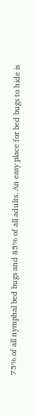75% of all nymphal bed bugs and 85% of all adults. An easy place for bed bugs to hide is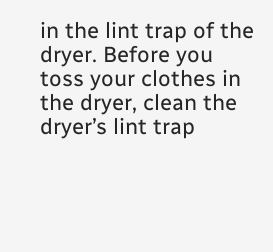in the lint trap of the dryer. Before you toss your clothes in the dryer, clean the dryer’s lint trap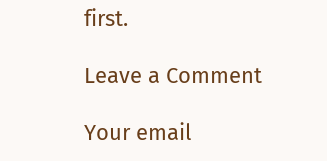first.

Leave a Comment

Your email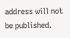address will not be published.